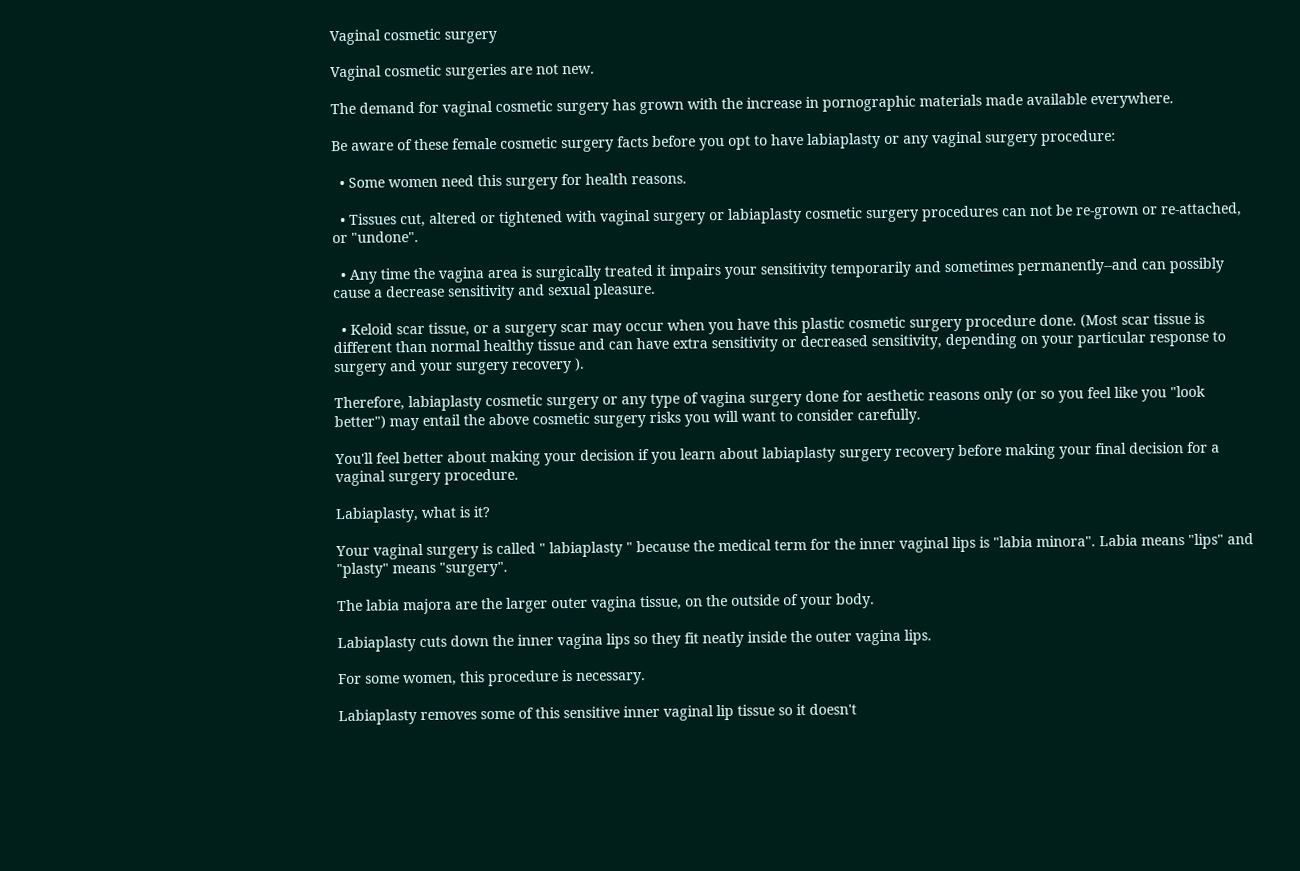Vaginal cosmetic surgery

Vaginal cosmetic surgeries are not new.

The demand for vaginal cosmetic surgery has grown with the increase in pornographic materials made available everywhere.

Be aware of these female cosmetic surgery facts before you opt to have labiaplasty or any vaginal surgery procedure:

  • Some women need this surgery for health reasons.

  • Tissues cut, altered or tightened with vaginal surgery or labiaplasty cosmetic surgery procedures can not be re-grown or re-attached, or "undone".

  • Any time the vagina area is surgically treated it impairs your sensitivity temporarily and sometimes permanently--and can possibly cause a decrease sensitivity and sexual pleasure.

  • Keloid scar tissue, or a surgery scar may occur when you have this plastic cosmetic surgery procedure done. (Most scar tissue is different than normal healthy tissue and can have extra sensitivity or decreased sensitivity, depending on your particular response to surgery and your surgery recovery ).

Therefore, labiaplasty cosmetic surgery or any type of vagina surgery done for aesthetic reasons only (or so you feel like you "look better") may entail the above cosmetic surgery risks you will want to consider carefully.

You'll feel better about making your decision if you learn about labiaplasty surgery recovery before making your final decision for a vaginal surgery procedure.

Labiaplasty, what is it?

Your vaginal surgery is called " labiaplasty " because the medical term for the inner vaginal lips is "labia minora". Labia means "lips" and "plasty" means "surgery".

The labia majora are the larger outer vagina tissue, on the outside of your body.

Labiaplasty cuts down the inner vagina lips so they fit neatly inside the outer vagina lips.

For some women, this procedure is necessary.

Labiaplasty removes some of this sensitive inner vaginal lip tissue so it doesn't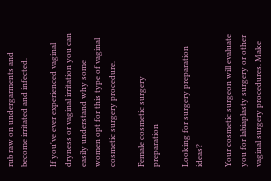rub raw on undergarments and become irritated and infected.

If you've ever experienced vaginal dryness or vaginal irritation you can easily understand why some women opt for this type of vaginal cosmetic surgery procedure.

Female cosmetic surgery preparation

Looking for surgery preparation ideas?

Your cosmetic surgeon will evaluate you for labiaplasty surgery or other vaginal surgery procedures. Make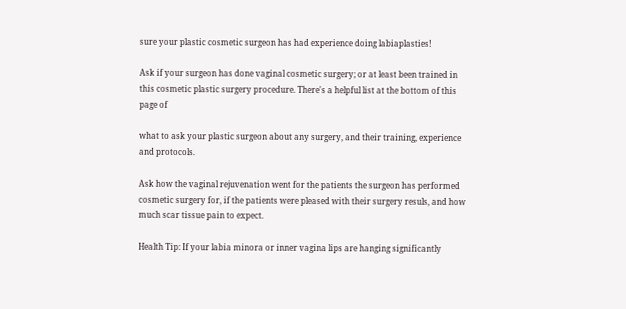sure your plastic cosmetic surgeon has had experience doing labiaplasties!

Ask if your surgeon has done vaginal cosmetic surgery; or at least been trained in this cosmetic plastic surgery procedure. There's a helpful list at the bottom of this page of

what to ask your plastic surgeon about any surgery, and their training, experience and protocols.

Ask how the vaginal rejuvenation went for the patients the surgeon has performed cosmetic surgery for, if the patients were pleased with their surgery resuls, and how much scar tissue pain to expect.

Health Tip: If your labia minora or inner vagina lips are hanging significantly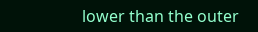lower than the outer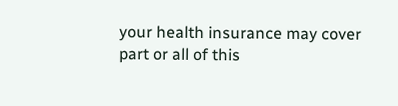your health insurance may cover part or all of this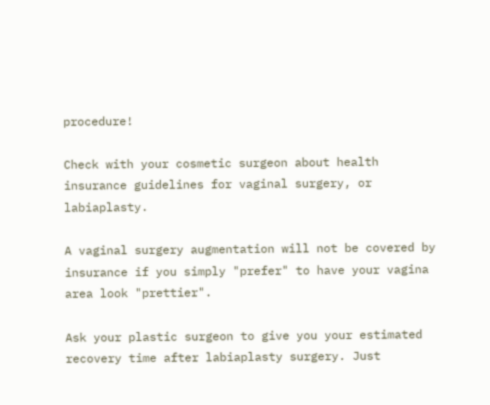procedure!

Check with your cosmetic surgeon about health insurance guidelines for vaginal surgery, or labiaplasty.

A vaginal surgery augmentation will not be covered by insurance if you simply "prefer" to have your vagina area look "prettier".

Ask your plastic surgeon to give you your estimated recovery time after labiaplasty surgery. Just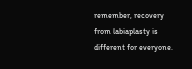remember, recovery from labiaplasty is different for everyone.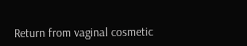Return from vaginal cosmetic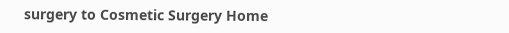surgery to Cosmetic Surgery Home